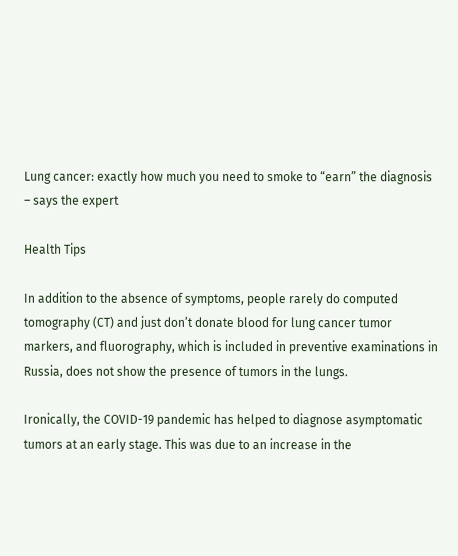Lung cancer: exactly how much you need to smoke to “earn” the diagnosis – says the expert

Health Tips

In addition to the absence of symptoms, people rarely do computed tomography (CT) and just don’t donate blood for lung cancer tumor markers, and fluorography, which is included in preventive examinations in Russia, does not show the presence of tumors in the lungs.

Ironically, the COVID-19 pandemic has helped to diagnose asymptomatic tumors at an early stage. This was due to an increase in the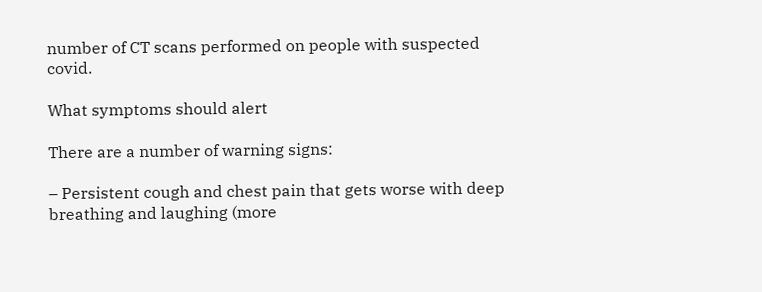number of CT scans performed on people with suspected covid.

What symptoms should alert

There are a number of warning signs:

– Persistent cough and chest pain that gets worse with deep breathing and laughing (more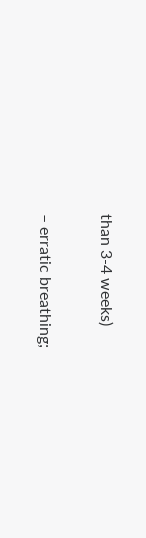than 3-4 weeks)

– erratic breathing;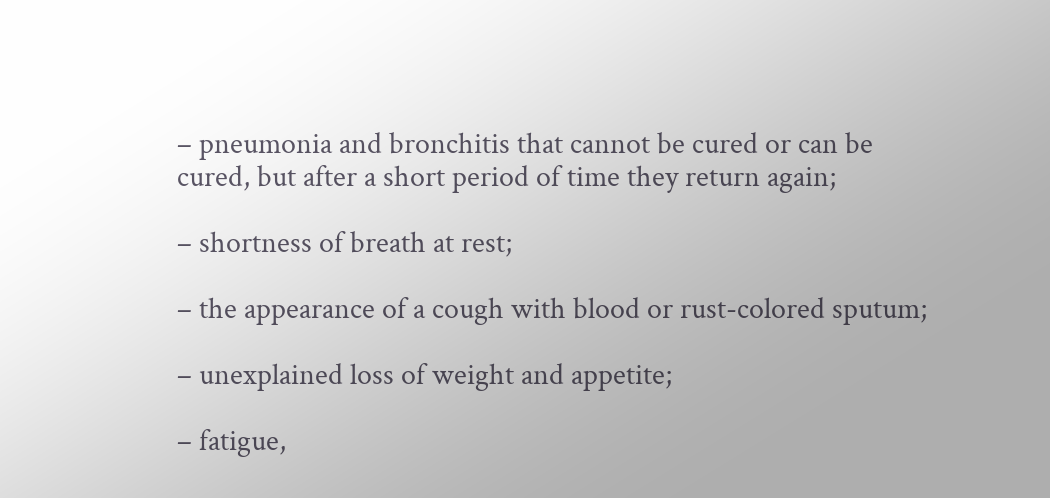– pneumonia and bronchitis that cannot be cured or can be cured, but after a short period of time they return again;

– shortness of breath at rest;

– the appearance of a cough with blood or rust-colored sputum;

– unexplained loss of weight and appetite;

– fatigue,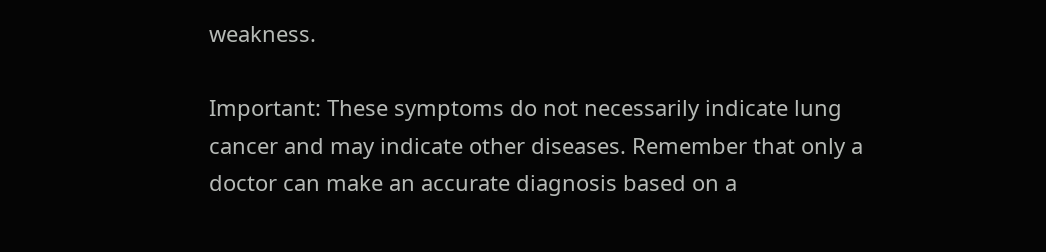weakness.

Important: These symptoms do not necessarily indicate lung cancer and may indicate other diseases. Remember that only a doctor can make an accurate diagnosis based on a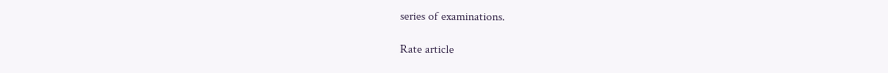series of examinations.

Rate article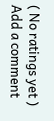( No ratings yet )
Add a comment